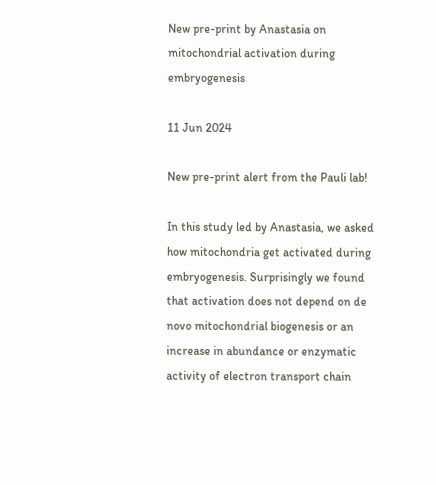New pre-print by Anastasia on mitochondrial activation during embryogenesis

11 Jun 2024

New pre-print alert from the Pauli lab!

In this study led by Anastasia, we asked how mitochondria get activated during embryogenesis. Surprisingly we found that activation does not depend on de novo mitochondrial biogenesis or an increase in abundance or enzymatic activity of electron transport chain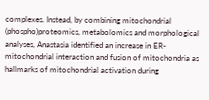complexes. Instead, by combining mitochondrial (phospho)proteomics, metabolomics and morphological analyses, Anastasia identified an increase in ER-mitochondrial interaction and fusion of mitochondria as hallmarks of mitochondrial activation during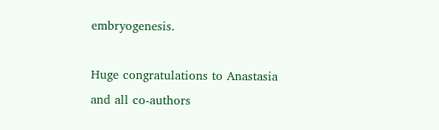embryogenesis.

Huge congratulations to Anastasia and all co-authors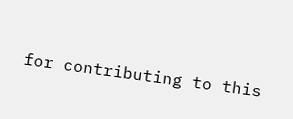for contributing to this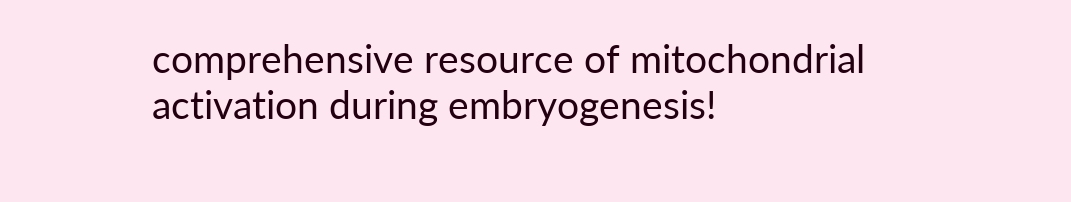comprehensive resource of mitochondrial activation during embryogenesis!